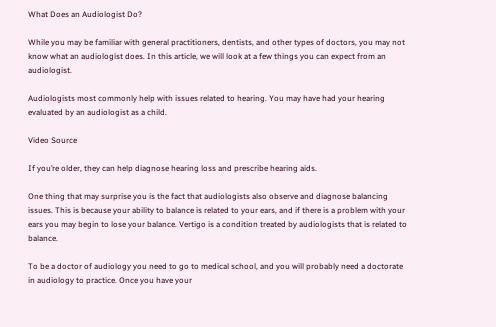What Does an Audiologist Do?

While you may be familiar with general practitioners, dentists, and other types of doctors, you may not know what an audiologist does. In this article, we will look at a few things you can expect from an audiologist.

Audiologists most commonly help with issues related to hearing. You may have had your hearing evaluated by an audiologist as a child.

Video Source

If you’re older, they can help diagnose hearing loss and prescribe hearing aids.

One thing that may surprise you is the fact that audiologists also observe and diagnose balancing issues. This is because your ability to balance is related to your ears, and if there is a problem with your ears you may begin to lose your balance. Vertigo is a condition treated by audiologists that is related to balance.

To be a doctor of audiology you need to go to medical school, and you will probably need a doctorate in audiology to practice. Once you have your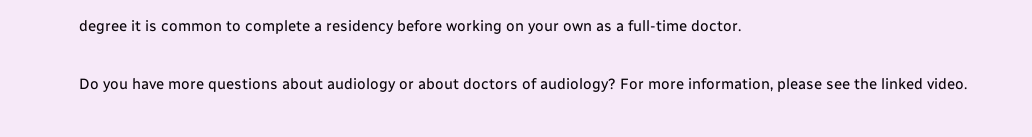degree it is common to complete a residency before working on your own as a full-time doctor.

Do you have more questions about audiology or about doctors of audiology? For more information, please see the linked video.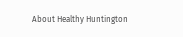About Healthy Huntington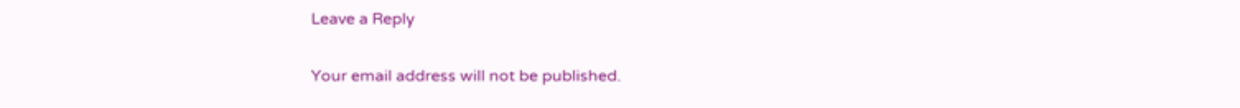Leave a Reply

Your email address will not be published.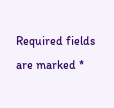Required fields are marked *